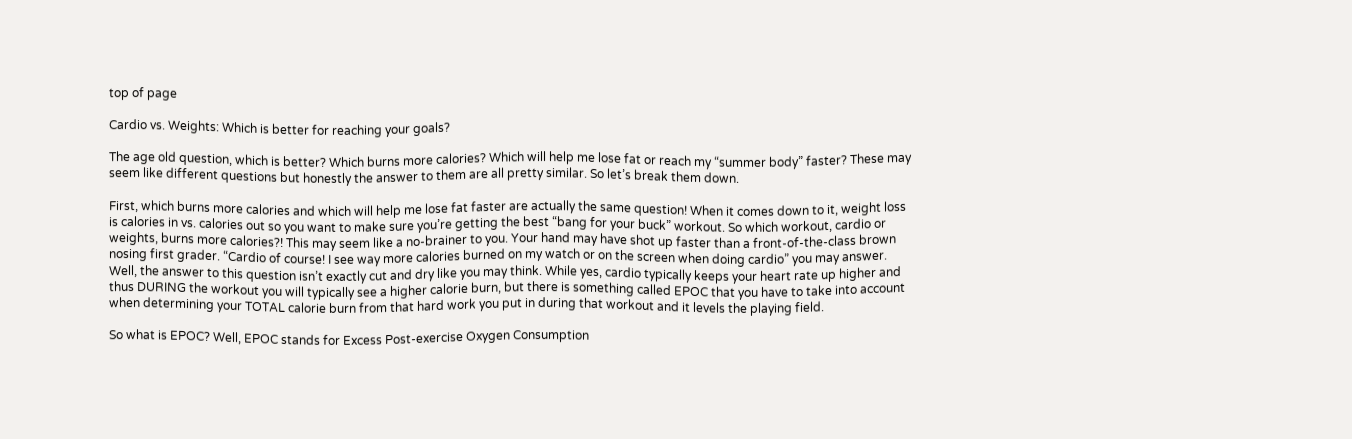top of page

Cardio vs. Weights: Which is better for reaching your goals?

The age old question, which is better? Which burns more calories? Which will help me lose fat or reach my “summer body” faster? These may seem like different questions but honestly the answer to them are all pretty similar. So let’s break them down.

First, which burns more calories and which will help me lose fat faster are actually the same question! When it comes down to it, weight loss is calories in vs. calories out so you want to make sure you’re getting the best “bang for your buck” workout. So which workout, cardio or weights, burns more calories?! This may seem like a no-brainer to you. Your hand may have shot up faster than a front-of-the-class brown nosing first grader. “Cardio of course! I see way more calories burned on my watch or on the screen when doing cardio” you may answer. Well, the answer to this question isn’t exactly cut and dry like you may think. While yes, cardio typically keeps your heart rate up higher and thus DURING the workout you will typically see a higher calorie burn, but there is something called EPOC that you have to take into account when determining your TOTAL calorie burn from that hard work you put in during that workout and it levels the playing field.

So what is EPOC? Well, EPOC stands for Excess Post-exercise Oxygen Consumption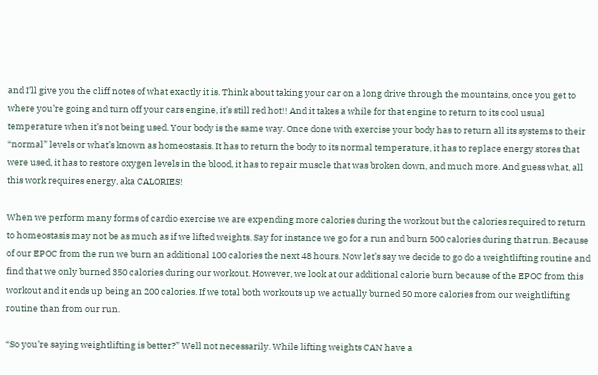and I’ll give you the cliff notes of what exactly it is. Think about taking your car on a long drive through the mountains, once you get to where you’re going and turn off your cars engine, it’s still red hot!! And it takes a while for that engine to return to its cool usual temperature when it’s not being used. Your body is the same way. Once done with exercise your body has to return all its systems to their “normal” levels or what’s known as homeostasis. It has to return the body to its normal temperature, it has to replace energy stores that were used, it has to restore oxygen levels in the blood, it has to repair muscle that was broken down, and much more. And guess what, all this work requires energy, aka CALORIES!

When we perform many forms of cardio exercise we are expending more calories during the workout but the calories required to return to homeostasis may not be as much as if we lifted weights. Say for instance we go for a run and burn 500 calories during that run. Because of our EPOC from the run we burn an additional 100 calories the next 48 hours. Now let’s say we decide to go do a weightlifting routine and find that we only burned 350 calories during our workout. However, we look at our additional calorie burn because of the EPOC from this workout and it ends up being an 200 calories. If we total both workouts up we actually burned 50 more calories from our weightlifting routine than from our run.

“So you’re saying weightlifting is better?” Well not necessarily. While lifting weights CAN have a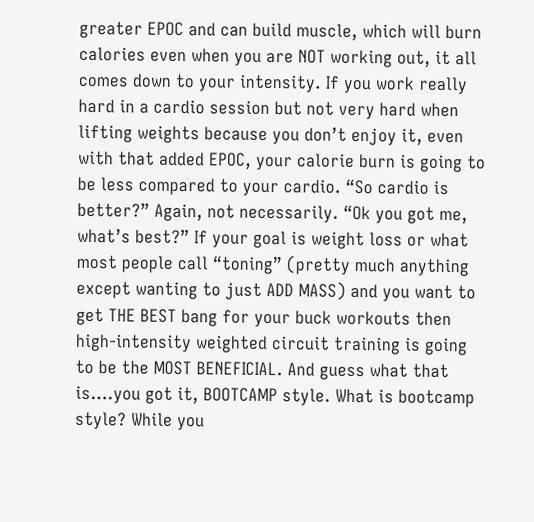greater EPOC and can build muscle, which will burn calories even when you are NOT working out, it all comes down to your intensity. If you work really hard in a cardio session but not very hard when lifting weights because you don’t enjoy it, even with that added EPOC, your calorie burn is going to be less compared to your cardio. “So cardio is better?” Again, not necessarily. “Ok you got me, what’s best?” If your goal is weight loss or what most people call “toning” (pretty much anything except wanting to just ADD MASS) and you want to get THE BEST bang for your buck workouts then high-intensity weighted circuit training is going to be the MOST BENEFICIAL. And guess what that is….you got it, BOOTCAMP style. What is bootcamp style? While you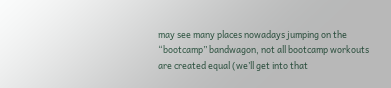may see many places nowadays jumping on the “bootcamp” bandwagon, not all bootcamp workouts are created equal (we’ll get into that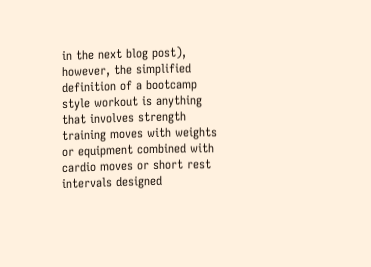in the next blog post), however, the simplified definition of a bootcamp style workout is anything that involves strength training moves with weights or equipment combined with cardio moves or short rest intervals designed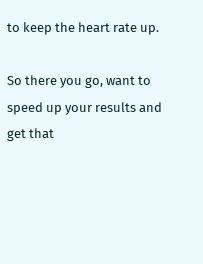to keep the heart rate up.

So there you go, want to speed up your results and get that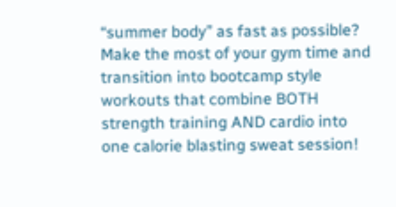“summer body” as fast as possible? Make the most of your gym time and transition into bootcamp style workouts that combine BOTH strength training AND cardio into one calorie blasting sweat session!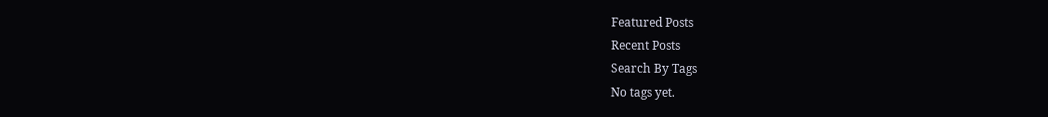Featured Posts
Recent Posts
Search By Tags
No tags yet.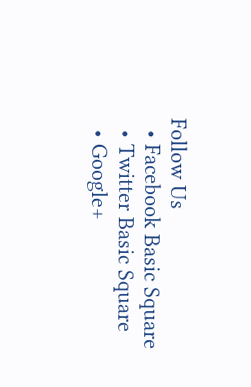Follow Us
  • Facebook Basic Square
  • Twitter Basic Square
  • Google+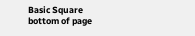Basic Square
bottom of page